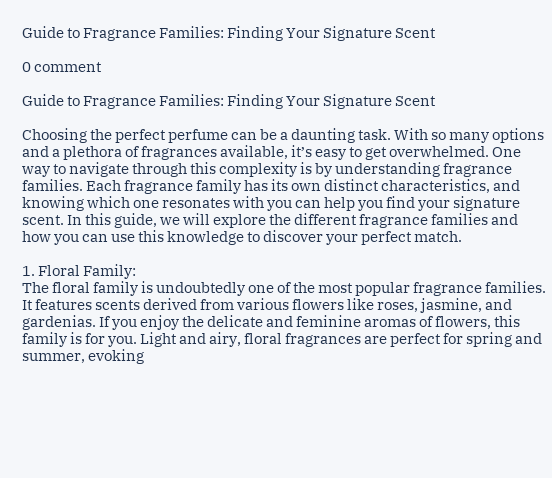Guide to Fragrance Families: Finding Your Signature Scent

0 comment

Guide to Fragrance Families: Finding Your Signature Scent

Choosing the perfect perfume can be a daunting task. With so many options and a plethora of fragrances available, it’s easy to get overwhelmed. One way to navigate through this complexity is by understanding fragrance families. Each fragrance family has its own distinct characteristics, and knowing which one resonates with you can help you find your signature scent. In this guide, we will explore the different fragrance families and how you can use this knowledge to discover your perfect match.

1. Floral Family:
The floral family is undoubtedly one of the most popular fragrance families. It features scents derived from various flowers like roses, jasmine, and gardenias. If you enjoy the delicate and feminine aromas of flowers, this family is for you. Light and airy, floral fragrances are perfect for spring and summer, evoking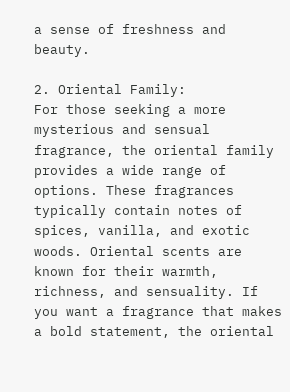a sense of freshness and beauty.

2. Oriental Family:
For those seeking a more mysterious and sensual fragrance, the oriental family provides a wide range of options. These fragrances typically contain notes of spices, vanilla, and exotic woods. Oriental scents are known for their warmth, richness, and sensuality. If you want a fragrance that makes a bold statement, the oriental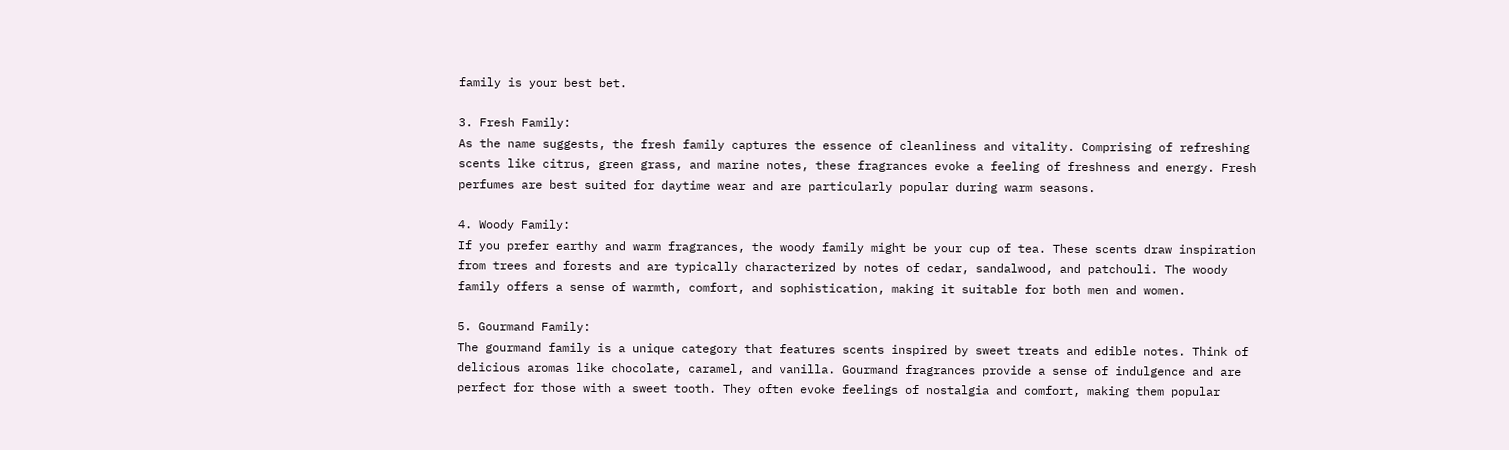family is your best bet.

3. Fresh Family:
As the name suggests, the fresh family captures the essence of cleanliness and vitality. Comprising of refreshing scents like citrus, green grass, and marine notes, these fragrances evoke a feeling of freshness and energy. Fresh perfumes are best suited for daytime wear and are particularly popular during warm seasons.

4. Woody Family:
If you prefer earthy and warm fragrances, the woody family might be your cup of tea. These scents draw inspiration from trees and forests and are typically characterized by notes of cedar, sandalwood, and patchouli. The woody family offers a sense of warmth, comfort, and sophistication, making it suitable for both men and women.

5. Gourmand Family:
The gourmand family is a unique category that features scents inspired by sweet treats and edible notes. Think of delicious aromas like chocolate, caramel, and vanilla. Gourmand fragrances provide a sense of indulgence and are perfect for those with a sweet tooth. They often evoke feelings of nostalgia and comfort, making them popular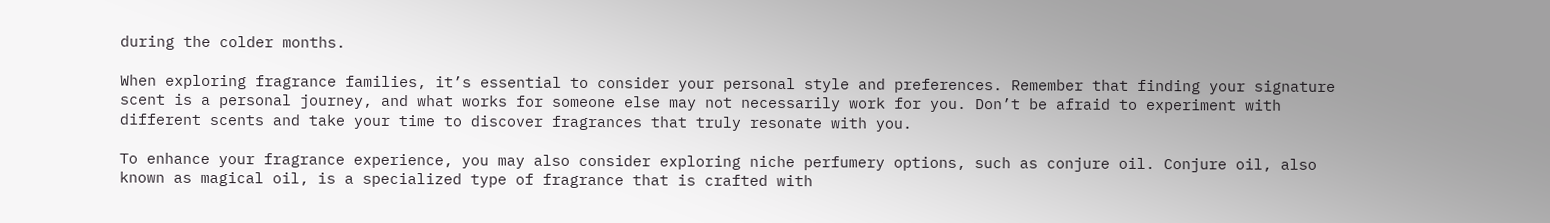during the colder months.

When exploring fragrance families, it’s essential to consider your personal style and preferences. Remember that finding your signature scent is a personal journey, and what works for someone else may not necessarily work for you. Don’t be afraid to experiment with different scents and take your time to discover fragrances that truly resonate with you.

To enhance your fragrance experience, you may also consider exploring niche perfumery options, such as conjure oil. Conjure oil, also known as magical oil, is a specialized type of fragrance that is crafted with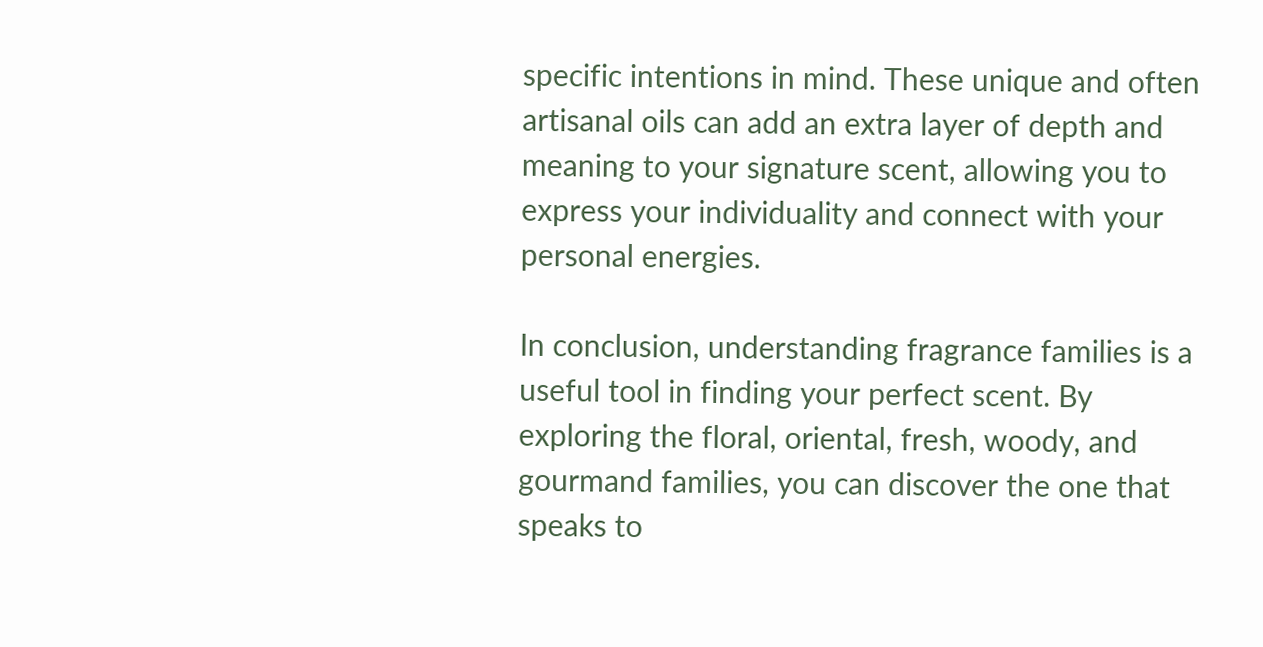specific intentions in mind. These unique and often artisanal oils can add an extra layer of depth and meaning to your signature scent, allowing you to express your individuality and connect with your personal energies.

In conclusion, understanding fragrance families is a useful tool in finding your perfect scent. By exploring the floral, oriental, fresh, woody, and gourmand families, you can discover the one that speaks to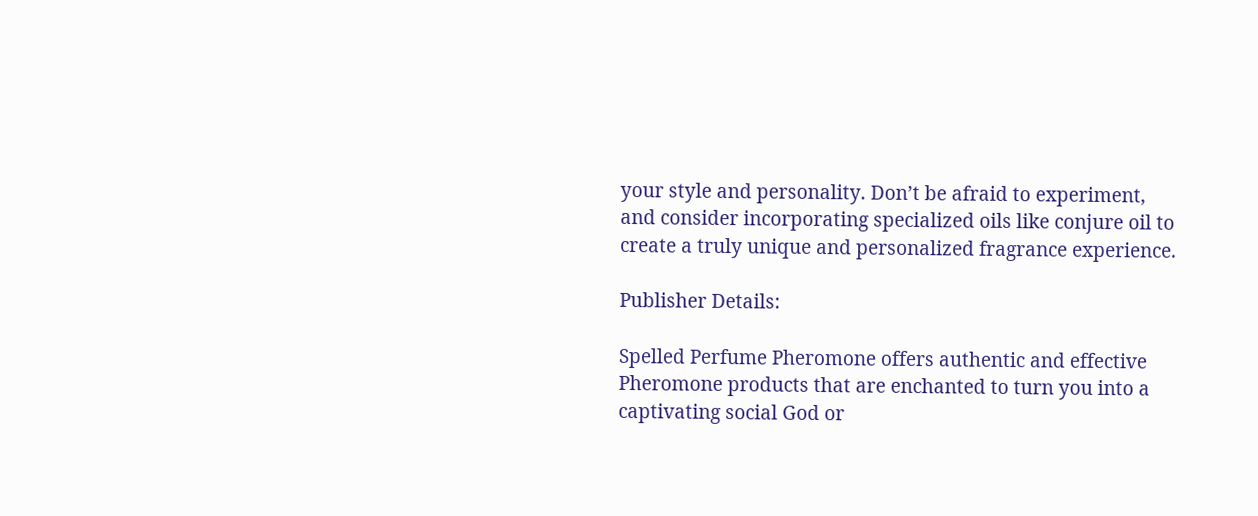your style and personality. Don’t be afraid to experiment, and consider incorporating specialized oils like conjure oil to create a truly unique and personalized fragrance experience.

Publisher Details:

Spelled Perfume Pheromone offers authentic and effective Pheromone products that are enchanted to turn you into a captivating social God or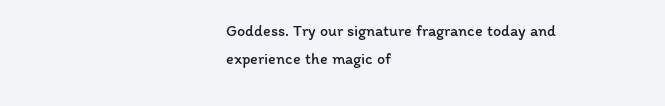Goddess. Try our signature fragrance today and experience the magic of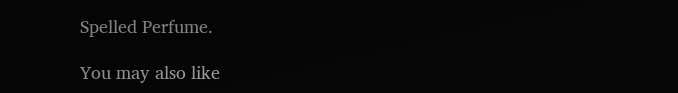Spelled Perfume.

You may also like